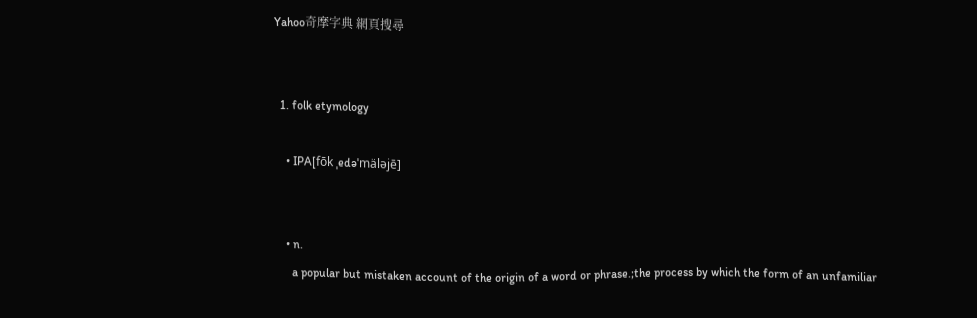Yahoo奇摩字典 網頁搜尋


  1. folk etymology

    • IPA[fōk ˌedəˈmäləjē]


    • n.
      a popular but mistaken account of the origin of a word or phrase.;the process by which the form of an unfamiliar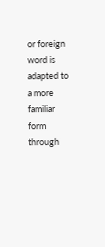or foreign word is adapted to a more familiar form through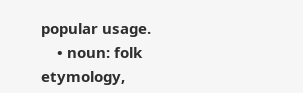popular usage.
    • noun: folk etymology,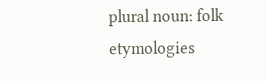plural noun: folk etymologies